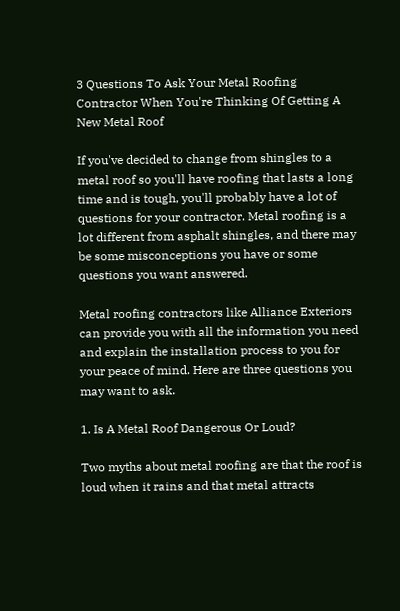3 Questions To Ask Your Metal Roofing Contractor When You're Thinking Of Getting A New Metal Roof

If you've decided to change from shingles to a metal roof so you'll have roofing that lasts a long time and is tough, you'll probably have a lot of questions for your contractor. Metal roofing is a lot different from asphalt shingles, and there may be some misconceptions you have or some questions you want answered.

Metal roofing contractors like Alliance Exteriors can provide you with all the information you need and explain the installation process to you for your peace of mind. Here are three questions you may want to ask.

1. Is A Metal Roof Dangerous Or Loud?

Two myths about metal roofing are that the roof is loud when it rains and that metal attracts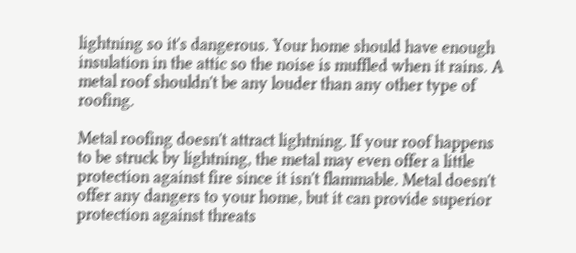lightning so it's dangerous. Your home should have enough insulation in the attic so the noise is muffled when it rains. A metal roof shouldn't be any louder than any other type of roofing.

Metal roofing doesn't attract lightning. If your roof happens to be struck by lightning, the metal may even offer a little protection against fire since it isn't flammable. Metal doesn't offer any dangers to your home, but it can provide superior protection against threats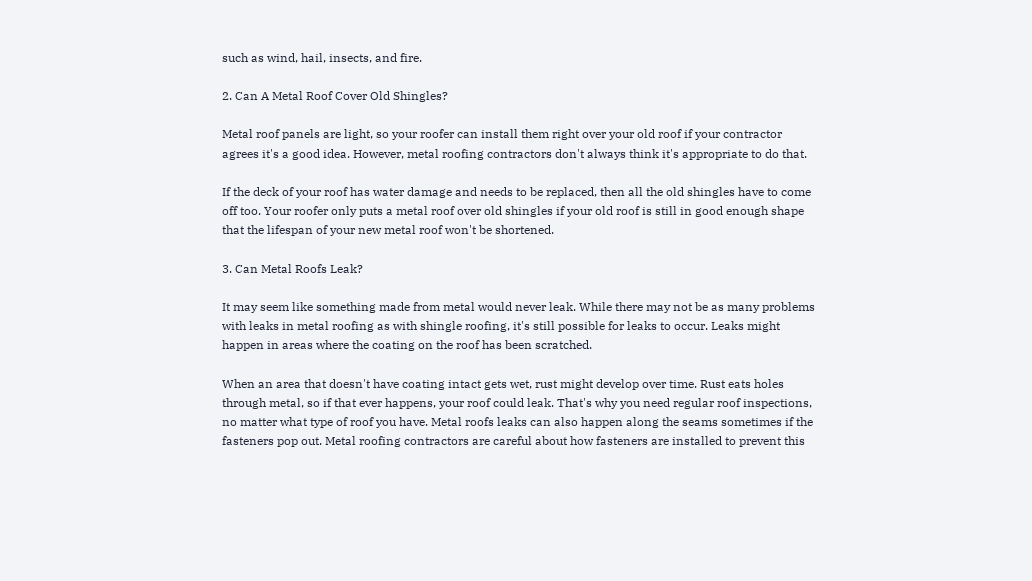such as wind, hail, insects, and fire.

2. Can A Metal Roof Cover Old Shingles?

Metal roof panels are light, so your roofer can install them right over your old roof if your contractor agrees it's a good idea. However, metal roofing contractors don't always think it's appropriate to do that.

If the deck of your roof has water damage and needs to be replaced, then all the old shingles have to come off too. Your roofer only puts a metal roof over old shingles if your old roof is still in good enough shape that the lifespan of your new metal roof won't be shortened.

3. Can Metal Roofs Leak?

It may seem like something made from metal would never leak. While there may not be as many problems with leaks in metal roofing as with shingle roofing, it's still possible for leaks to occur. Leaks might happen in areas where the coating on the roof has been scratched.

When an area that doesn't have coating intact gets wet, rust might develop over time. Rust eats holes through metal, so if that ever happens, your roof could leak. That's why you need regular roof inspections, no matter what type of roof you have. Metal roofs leaks can also happen along the seams sometimes if the fasteners pop out. Metal roofing contractors are careful about how fasteners are installed to prevent this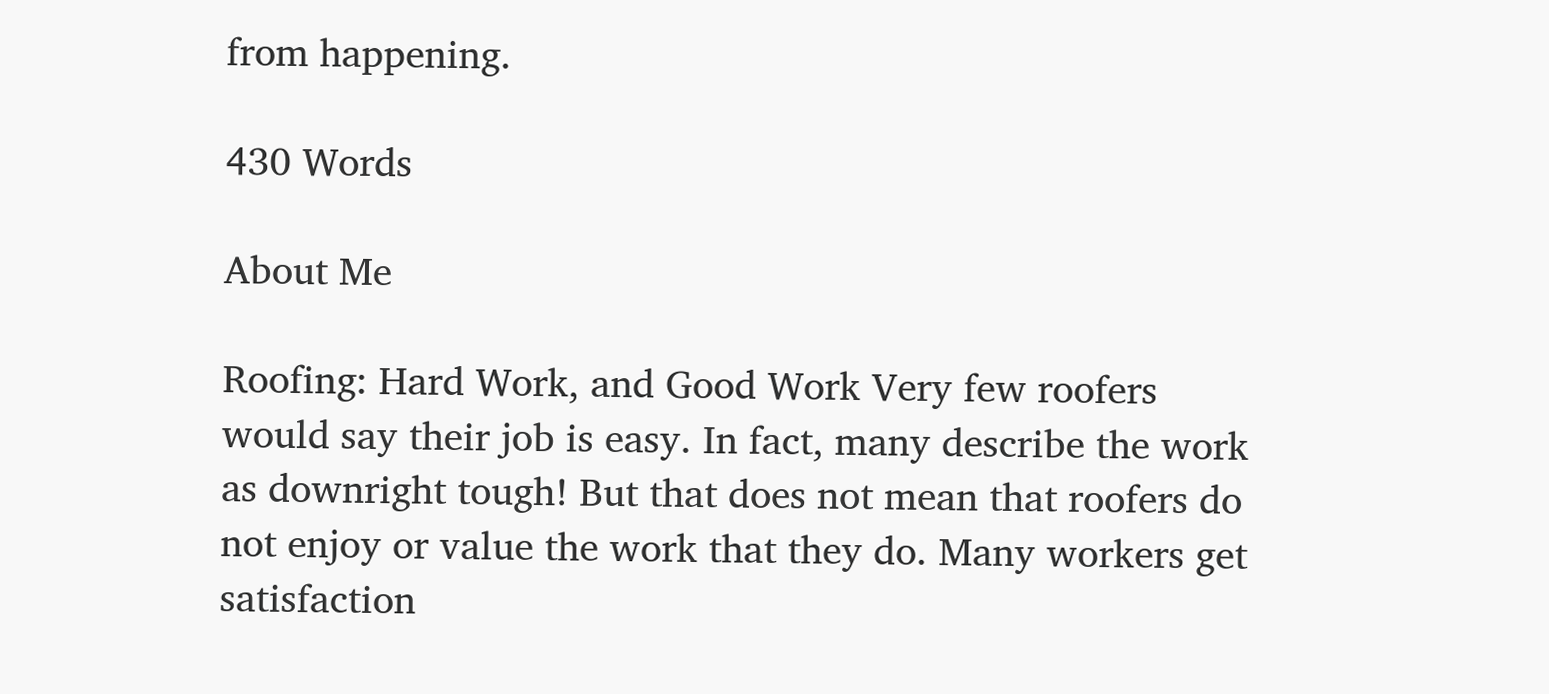from happening.

430 Words

About Me

Roofing: Hard Work, and Good Work Very few roofers would say their job is easy. In fact, many describe the work as downright tough! But that does not mean that roofers do not enjoy or value the work that they do. Many workers get satisfaction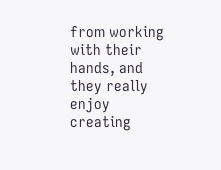from working with their hands, and they really enjoy creating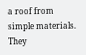a roof from simple materials. They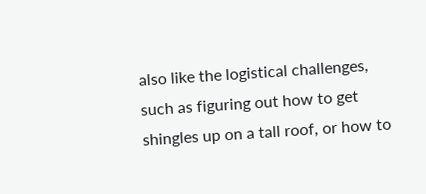also like the logistical challenges, such as figuring out how to get shingles up on a tall roof, or how to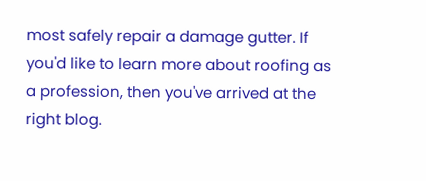most safely repair a damage gutter. If you'd like to learn more about roofing as a profession, then you've arrived at the right blog.